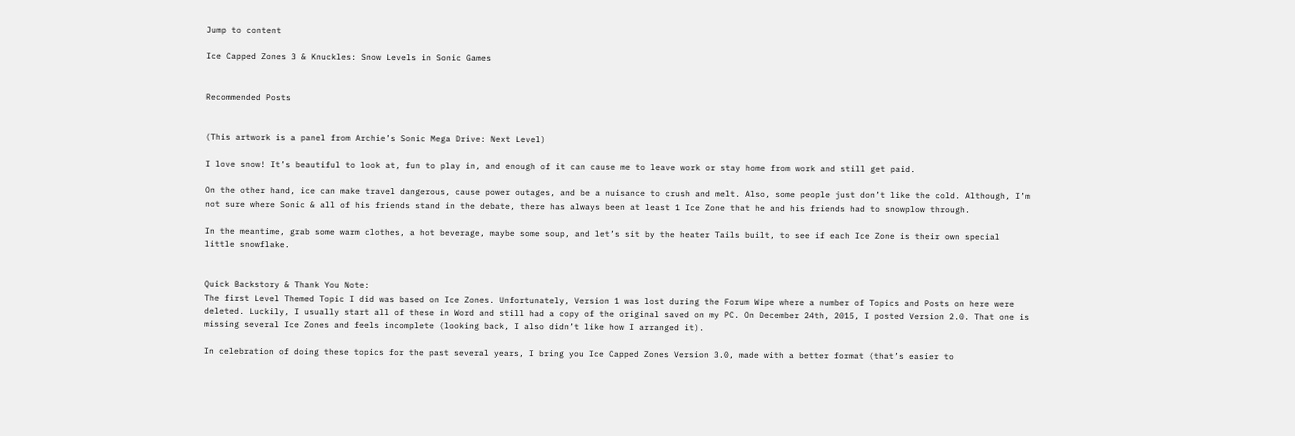Jump to content

Ice Capped Zones 3 & Knuckles: Snow Levels in Sonic Games


Recommended Posts


(This artwork is a panel from Archie’s Sonic Mega Drive: Next Level)

I love snow! It’s beautiful to look at, fun to play in, and enough of it can cause me to leave work or stay home from work and still get paid.

On the other hand, ice can make travel dangerous, cause power outages, and be a nuisance to crush and melt. Also, some people just don’t like the cold. Although, I’m not sure where Sonic & all of his friends stand in the debate, there has always been at least 1 Ice Zone that he and his friends had to snowplow through.

In the meantime, grab some warm clothes, a hot beverage, maybe some soup, and let’s sit by the heater Tails built, to see if each Ice Zone is their own special little snowflake.


Quick Backstory & Thank You Note:
The first Level Themed Topic I did was based on Ice Zones. Unfortunately, Version 1 was lost during the Forum Wipe where a number of Topics and Posts on here were deleted. Luckily, I usually start all of these in Word and still had a copy of the original saved on my PC. On December 24th, 2015, I posted Version 2.0. That one is missing several Ice Zones and feels incomplete (looking back, I also didn’t like how I arranged it).

In celebration of doing these topics for the past several years, I bring you Ice Capped Zones Version 3.0, made with a better format (that’s easier to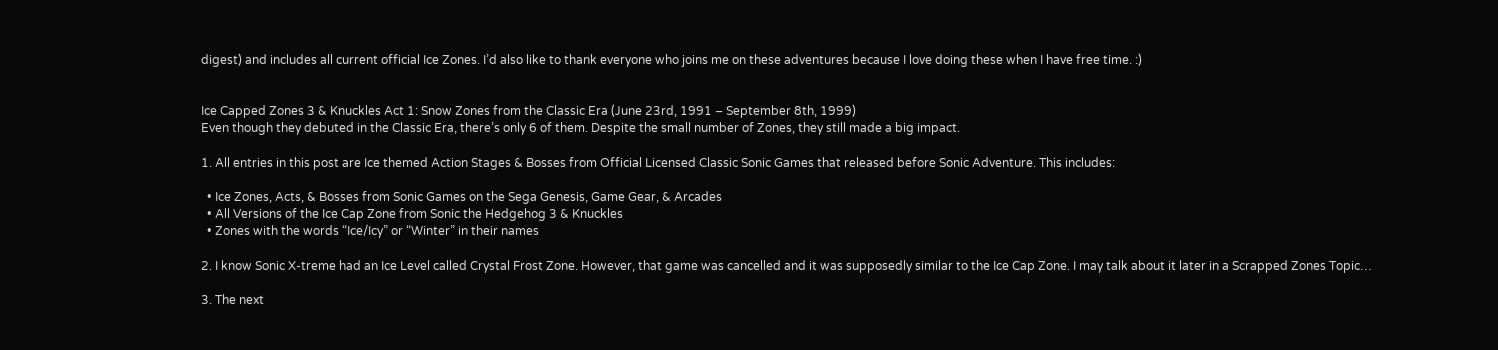digest) and includes all current official Ice Zones. I’d also like to thank everyone who joins me on these adventures because I love doing these when I have free time. :)


Ice Capped Zones 3 & Knuckles Act 1: Snow Zones from the Classic Era (June 23rd, 1991 – September 8th, 1999)
Even though they debuted in the Classic Era, there’s only 6 of them. Despite the small number of Zones, they still made a big impact.

1. All entries in this post are Ice themed Action Stages & Bosses from Official Licensed Classic Sonic Games that released before Sonic Adventure. This includes:

  • Ice Zones, Acts, & Bosses from Sonic Games on the Sega Genesis, Game Gear, & Arcades
  • All Versions of the Ice Cap Zone from Sonic the Hedgehog 3 & Knuckles
  • Zones with the words “Ice/Icy” or “Winter” in their names

2. I know Sonic X-treme had an Ice Level called Crystal Frost Zone. However, that game was cancelled and it was supposedly similar to the Ice Cap Zone. I may talk about it later in a Scrapped Zones Topic…

3. The next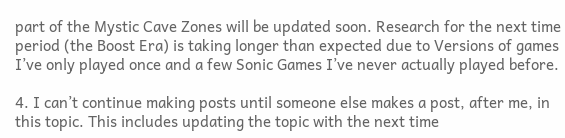part of the Mystic Cave Zones will be updated soon. Research for the next time period (the Boost Era) is taking longer than expected due to Versions of games I’ve only played once and a few Sonic Games I’ve never actually played before.

4. I can’t continue making posts until someone else makes a post, after me, in this topic. This includes updating the topic with the next time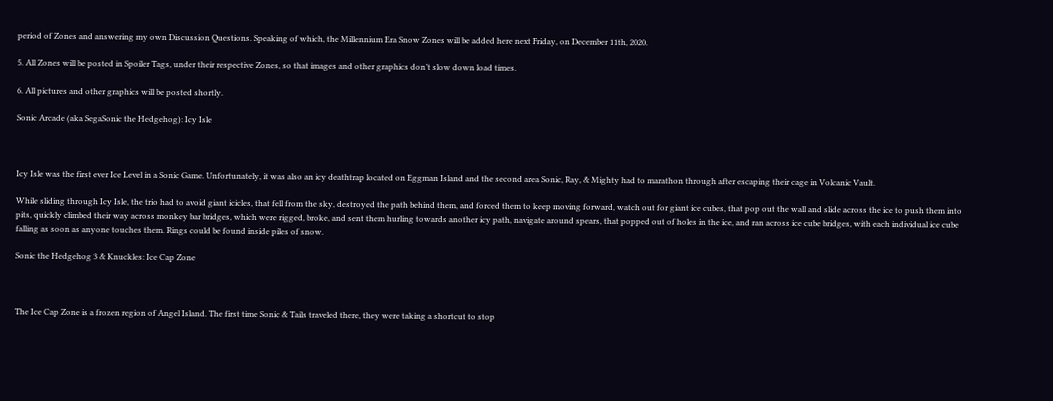period of Zones and answering my own Discussion Questions. Speaking of which, the Millennium Era Snow Zones will be added here next Friday, on December 11th, 2020.

5. All Zones will be posted in Spoiler Tags, under their respective Zones, so that images and other graphics don’t slow down load times.

6. All pictures and other graphics will be posted shortly.

Sonic Arcade (aka SegaSonic the Hedgehog): Icy Isle



Icy Isle was the first ever Ice Level in a Sonic Game. Unfortunately, it was also an icy deathtrap located on Eggman Island and the second area Sonic, Ray, & Mighty had to marathon through after escaping their cage in Volcanic Vault.

While sliding through Icy Isle, the trio had to avoid giant icicles, that fell from the sky, destroyed the path behind them, and forced them to keep moving forward, watch out for giant ice cubes, that pop out the wall and slide across the ice to push them into pits, quickly climbed their way across monkey bar bridges, which were rigged, broke, and sent them hurling towards another icy path, navigate around spears, that popped out of holes in the ice, and ran across ice cube bridges, with each individual ice cube falling as soon as anyone touches them. Rings could be found inside piles of snow.

Sonic the Hedgehog 3 & Knuckles: Ice Cap Zone



The Ice Cap Zone is a frozen region of Angel Island. The first time Sonic & Tails traveled there, they were taking a shortcut to stop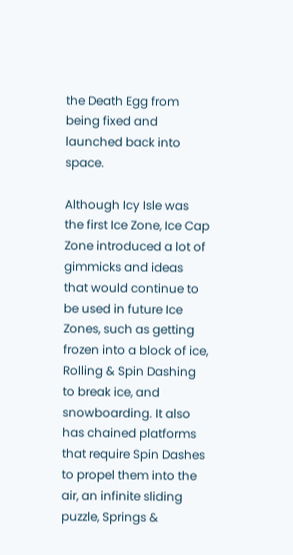the Death Egg from being fixed and launched back into space.

Although Icy Isle was the first Ice Zone, Ice Cap Zone introduced a lot of gimmicks and ideas that would continue to be used in future Ice Zones, such as getting frozen into a block of ice, Rolling & Spin Dashing to break ice, and snowboarding. It also has chained platforms that require Spin Dashes to propel them into the air, an infinite sliding puzzle, Springs &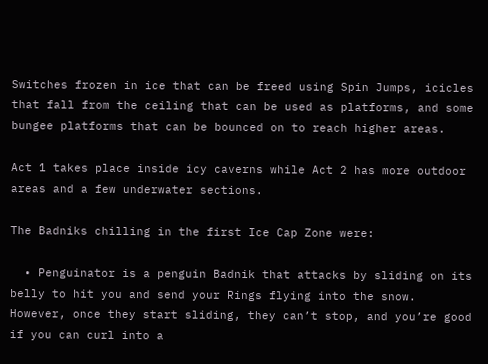Switches frozen in ice that can be freed using Spin Jumps, icicles that fall from the ceiling that can be used as platforms, and some bungee platforms that can be bounced on to reach higher areas.

Act 1 takes place inside icy caverns while Act 2 has more outdoor areas and a few underwater sections.

The Badniks chilling in the first Ice Cap Zone were:

  • Penguinator is a penguin Badnik that attacks by sliding on its belly to hit you and send your Rings flying into the snow. However, once they start sliding, they can’t stop, and you’re good if you can curl into a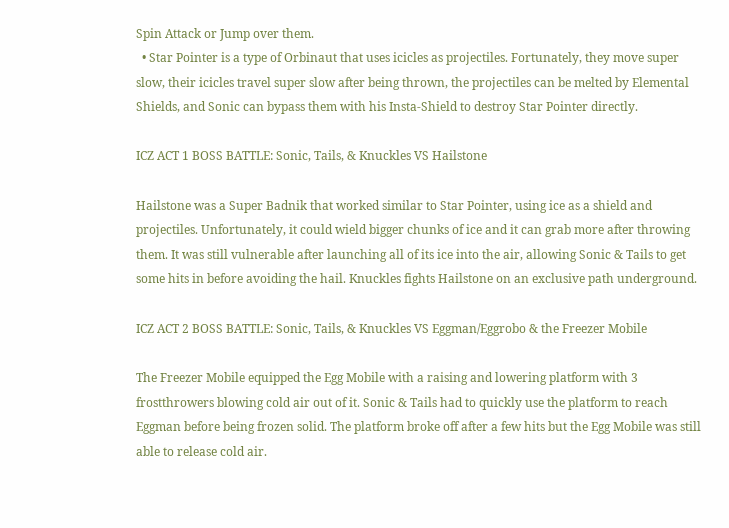Spin Attack or Jump over them.
  • Star Pointer is a type of Orbinaut that uses icicles as projectiles. Fortunately, they move super slow, their icicles travel super slow after being thrown, the projectiles can be melted by Elemental Shields, and Sonic can bypass them with his Insta-Shield to destroy Star Pointer directly.

ICZ ACT 1 BOSS BATTLE: Sonic, Tails, & Knuckles VS Hailstone

Hailstone was a Super Badnik that worked similar to Star Pointer, using ice as a shield and projectiles. Unfortunately, it could wield bigger chunks of ice and it can grab more after throwing them. It was still vulnerable after launching all of its ice into the air, allowing Sonic & Tails to get some hits in before avoiding the hail. Knuckles fights Hailstone on an exclusive path underground.

ICZ ACT 2 BOSS BATTLE: Sonic, Tails, & Knuckles VS Eggman/Eggrobo & the Freezer Mobile

The Freezer Mobile equipped the Egg Mobile with a raising and lowering platform with 3 frostthrowers blowing cold air out of it. Sonic & Tails had to quickly use the platform to reach Eggman before being frozen solid. The platform broke off after a few hits but the Egg Mobile was still able to release cold air.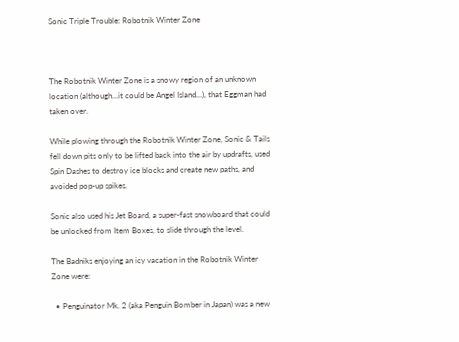Sonic Triple Trouble: Robotnik Winter Zone



The Robotnik Winter Zone is a snowy region of an unknown location (although…it could be Angel Island…), that Eggman had taken over.

While plowing through the Robotnik Winter Zone, Sonic & Tails fell down pits only to be lifted back into the air by updrafts, used Spin Dashes to destroy ice blocks and create new paths, and avoided pop-up spikes.

Sonic also used his Jet Board, a super-fast snowboard that could be unlocked from Item Boxes, to slide through the level.

The Badniks enjoying an icy vacation in the Robotnik Winter Zone were:

  • Penguinator Mk. 2 (aka Penguin Bomber in Japan) was a new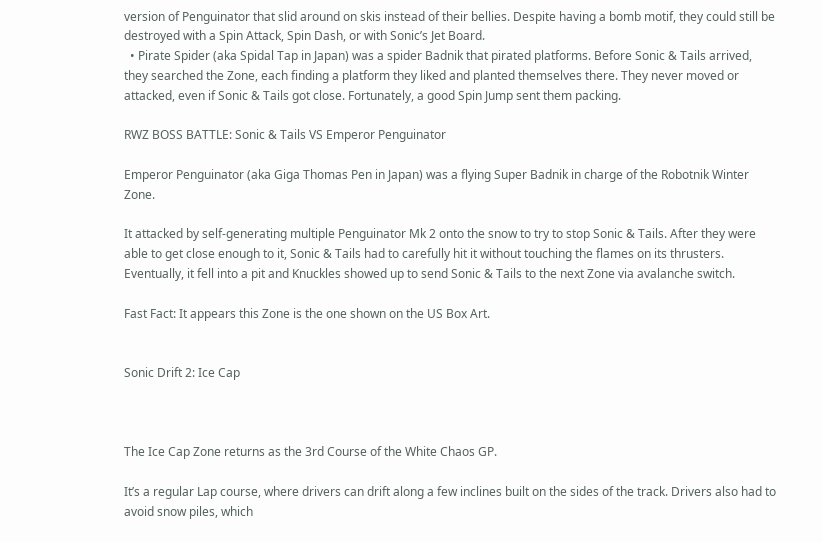version of Penguinator that slid around on skis instead of their bellies. Despite having a bomb motif, they could still be destroyed with a Spin Attack, Spin Dash, or with Sonic’s Jet Board.
  • Pirate Spider (aka Spidal Tap in Japan) was a spider Badnik that pirated platforms. Before Sonic & Tails arrived, they searched the Zone, each finding a platform they liked and planted themselves there. They never moved or attacked, even if Sonic & Tails got close. Fortunately, a good Spin Jump sent them packing.

RWZ BOSS BATTLE: Sonic & Tails VS Emperor Penguinator

Emperor Penguinator (aka Giga Thomas Pen in Japan) was a flying Super Badnik in charge of the Robotnik Winter Zone.

It attacked by self-generating multiple Penguinator Mk 2 onto the snow to try to stop Sonic & Tails. After they were able to get close enough to it, Sonic & Tails had to carefully hit it without touching the flames on its thrusters. Eventually, it fell into a pit and Knuckles showed up to send Sonic & Tails to the next Zone via avalanche switch.

Fast Fact: It appears this Zone is the one shown on the US Box Art.


Sonic Drift 2: Ice Cap



The Ice Cap Zone returns as the 3rd Course of the White Chaos GP.

It’s a regular Lap course, where drivers can drift along a few inclines built on the sides of the track. Drivers also had to avoid snow piles, which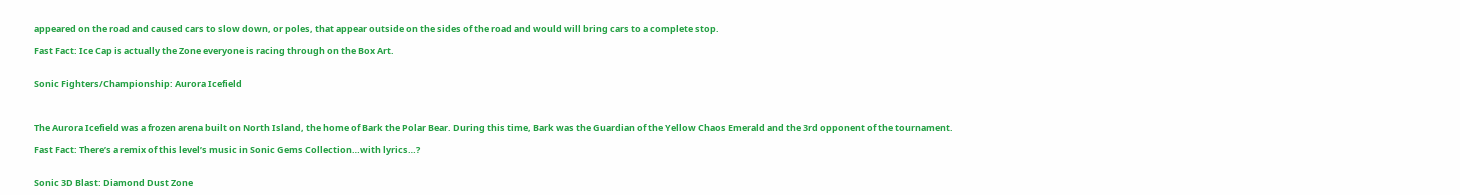appeared on the road and caused cars to slow down, or poles, that appear outside on the sides of the road and would will bring cars to a complete stop.

Fast Fact: Ice Cap is actually the Zone everyone is racing through on the Box Art.


Sonic Fighters/Championship: Aurora Icefield



The Aurora Icefield was a frozen arena built on North Island, the home of Bark the Polar Bear. During this time, Bark was the Guardian of the Yellow Chaos Emerald and the 3rd opponent of the tournament.

Fast Fact: There’s a remix of this level’s music in Sonic Gems Collection…with lyrics…?


Sonic 3D Blast: Diamond Dust Zone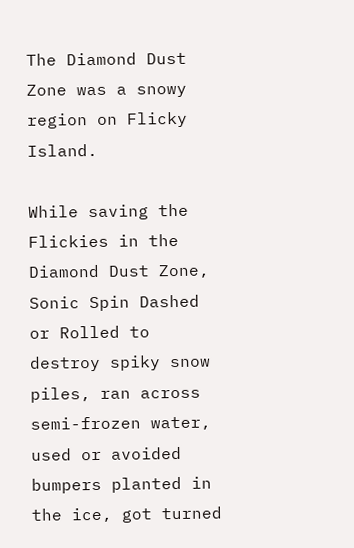The Diamond Dust Zone was a snowy region on Flicky Island.

While saving the Flickies in the Diamond Dust Zone, Sonic Spin Dashed or Rolled to destroy spiky snow piles, ran across semi-frozen water, used or avoided bumpers planted in the ice, got turned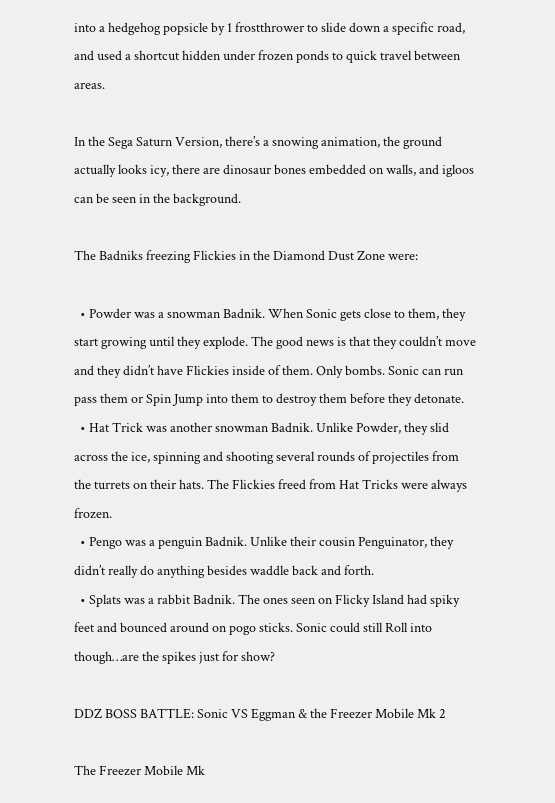into a hedgehog popsicle by 1 frostthrower to slide down a specific road, and used a shortcut hidden under frozen ponds to quick travel between areas.

In the Sega Saturn Version, there’s a snowing animation, the ground actually looks icy, there are dinosaur bones embedded on walls, and igloos can be seen in the background.

The Badniks freezing Flickies in the Diamond Dust Zone were:

  • Powder was a snowman Badnik. When Sonic gets close to them, they start growing until they explode. The good news is that they couldn’t move and they didn’t have Flickies inside of them. Only bombs. Sonic can run pass them or Spin Jump into them to destroy them before they detonate.
  • Hat Trick was another snowman Badnik. Unlike Powder, they slid across the ice, spinning and shooting several rounds of projectiles from the turrets on their hats. The Flickies freed from Hat Tricks were always frozen.
  • Pengo was a penguin Badnik. Unlike their cousin Penguinator, they didn’t really do anything besides waddle back and forth.
  • Splats was a rabbit Badnik. The ones seen on Flicky Island had spiky feet and bounced around on pogo sticks. Sonic could still Roll into though…are the spikes just for show?

DDZ BOSS BATTLE: Sonic VS Eggman & the Freezer Mobile Mk 2

The Freezer Mobile Mk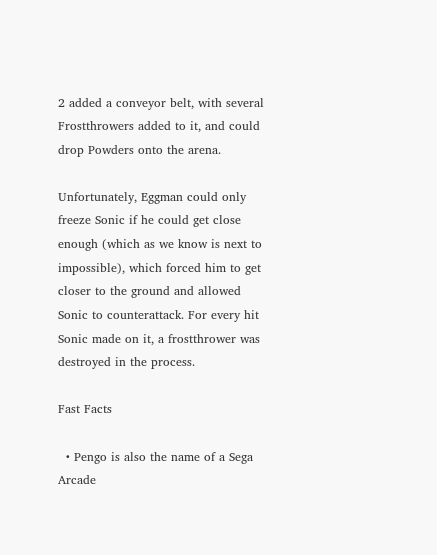2 added a conveyor belt, with several Frostthrowers added to it, and could drop Powders onto the arena.

Unfortunately, Eggman could only freeze Sonic if he could get close enough (which as we know is next to impossible), which forced him to get closer to the ground and allowed Sonic to counterattack. For every hit Sonic made on it, a frostthrower was destroyed in the process.

Fast Facts

  • Pengo is also the name of a Sega Arcade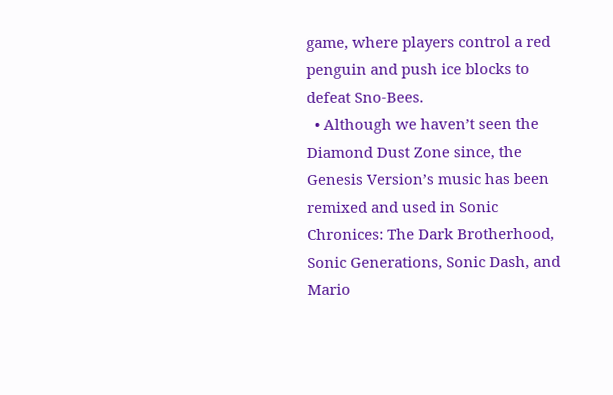game, where players control a red penguin and push ice blocks to defeat Sno-Bees.
  • Although we haven’t seen the Diamond Dust Zone since, the Genesis Version’s music has been remixed and used in Sonic Chronices: The Dark Brotherhood, Sonic Generations, Sonic Dash, and Mario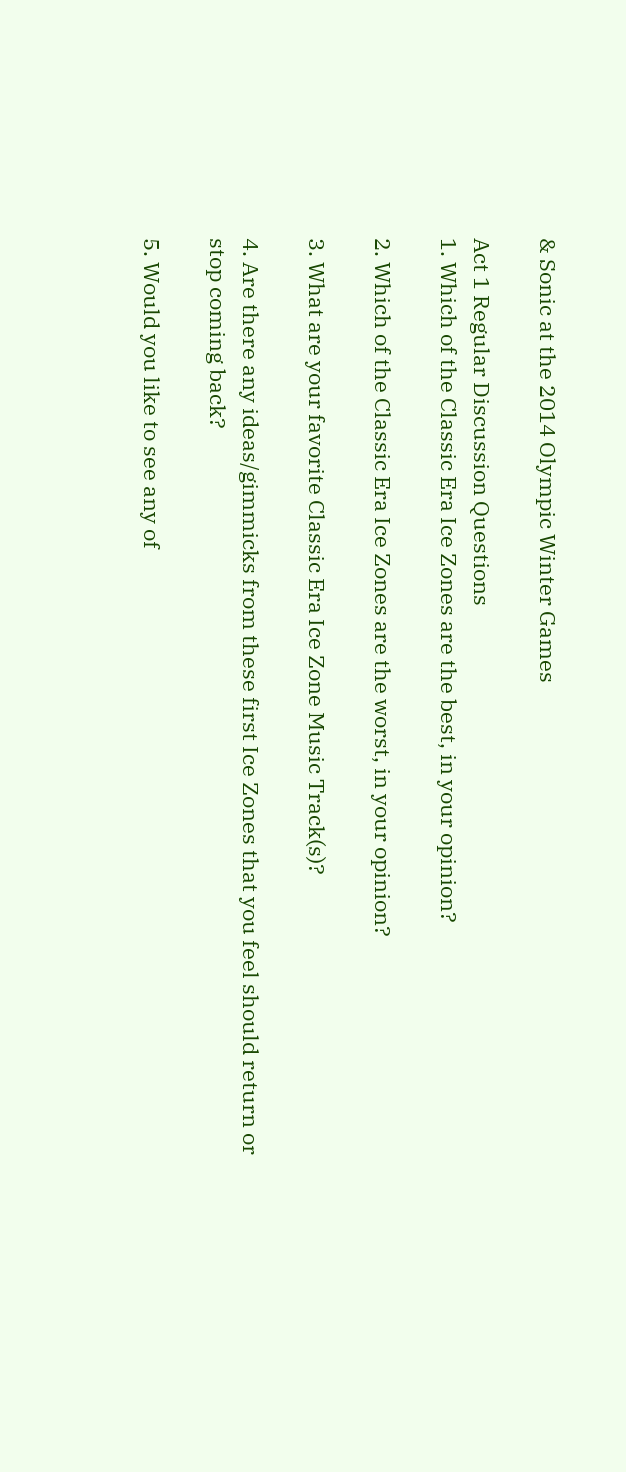& Sonic at the 2014 Olympic Winter Games

Act 1 Regular Discussion Questions
1. Which of the Classic Era Ice Zones are the best, in your opinion?

2. Which of the Classic Era Ice Zones are the worst, in your opinion?

3. What are your favorite Classic Era Ice Zone Music Track(s)?

4. Are there any ideas/gimmicks from these first Ice Zones that you feel should return or stop coming back?

5. Would you like to see any of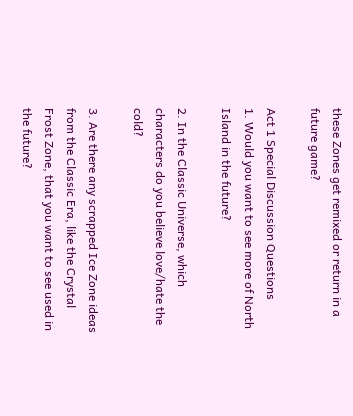these Zones get remixed or return in a future game?

Act 1 Special Discussion Questions
1. Would you want to see more of North Island in the future?

2. In the Classic Universe, which characters do you believe love/hate the cold?

3. Are there any scrapped Ice Zone ideas from the Classic Era, like the Crystal Frost Zone, that you want to see used in the future?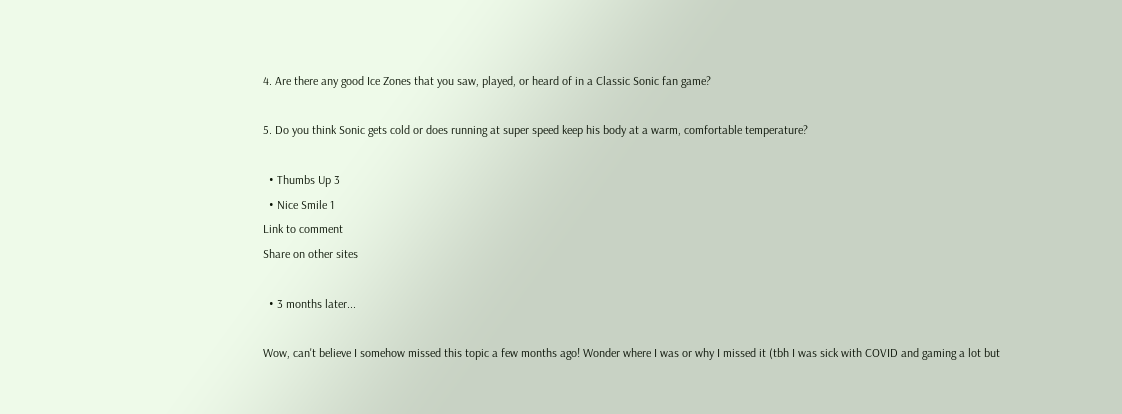4. Are there any good Ice Zones that you saw, played, or heard of in a Classic Sonic fan game?

5. Do you think Sonic gets cold or does running at super speed keep his body at a warm, comfortable temperature?

  • Thumbs Up 3
  • Nice Smile 1
Link to comment
Share on other sites

  • 3 months later...

Wow, can't believe I somehow missed this topic a few months ago! Wonder where I was or why I missed it (tbh I was sick with COVID and gaming a lot but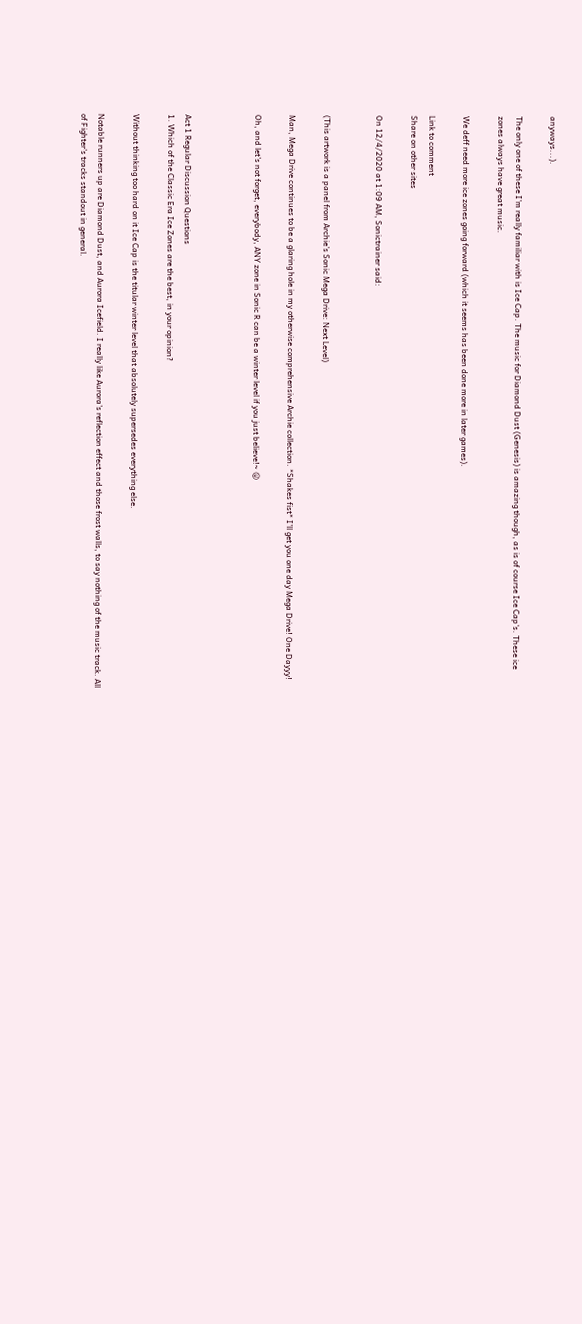anyways...).

The only one of these I'm really familiar with is Ice Cap. The music for Diamond Dust (Genesis) is amazing though, as is of course Ice Cap's. These ice zones always have great music.

We deff need more ice zones going forward (which it seems has been done more in later games).

Link to comment
Share on other sites

On 12/4/2020 at 1:09 AM, Sonictrainer said:


(This artwork is a panel from Archie’s Sonic Mega Drive: Next Level)

Man, Mega Drive continues to be a glaring hole in my otherwise comprehensive Archie collection. *Shakes fist* I'll get you one day Mega Drive! One Dayyy!

Oh, and let's not forget, everybody, ANY zone in Sonic R can be a winter level if you just believe!~ 😛



Act 1 Regular Discussion Questions
1. Which of the Classic Era Ice Zones are the best, in your opinion?

Without thinking too hard on it Ice Cap is the titular winter level that absolutely supersedes everything else.

Notable runners up are Diamond Dust, and Aurora Icefield. I really like Aurora's reflection effect and those frost walls, to say nothing of the music track. All of Fighter's tracks standout in general.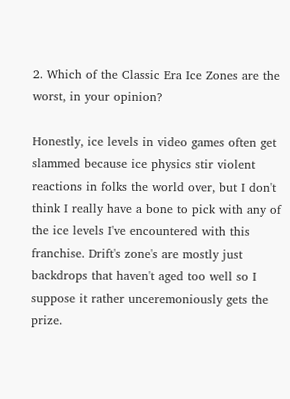2. Which of the Classic Era Ice Zones are the worst, in your opinion?

Honestly, ice levels in video games often get slammed because ice physics stir violent reactions in folks the world over, but I don't think I really have a bone to pick with any of the ice levels I've encountered with this franchise. Drift's zone's are mostly just backdrops that haven't aged too well so I suppose it rather unceremoniously gets the prize.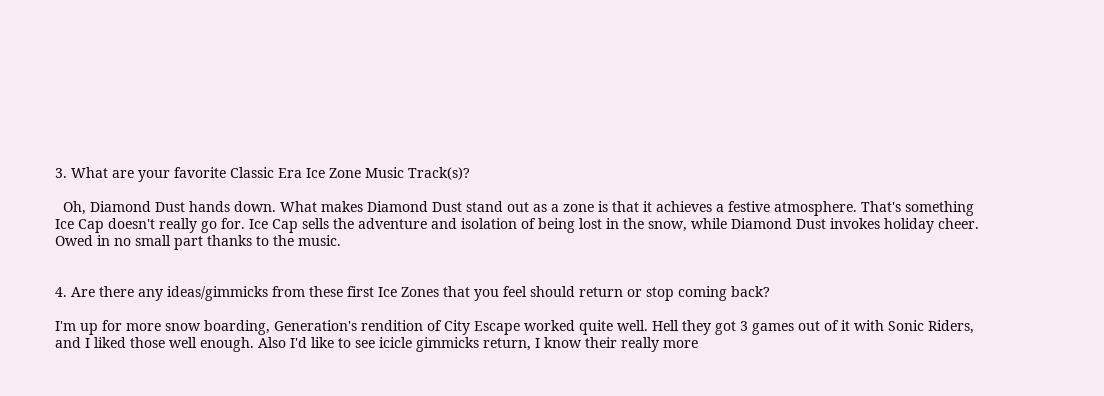3. What are your favorite Classic Era Ice Zone Music Track(s)?

  Oh, Diamond Dust hands down. What makes Diamond Dust stand out as a zone is that it achieves a festive atmosphere. That's something Ice Cap doesn't really go for. Ice Cap sells the adventure and isolation of being lost in the snow, while Diamond Dust invokes holiday cheer. Owed in no small part thanks to the music.


4. Are there any ideas/gimmicks from these first Ice Zones that you feel should return or stop coming back?

I'm up for more snow boarding, Generation's rendition of City Escape worked quite well. Hell they got 3 games out of it with Sonic Riders, and I liked those well enough. Also I'd like to see icicle gimmicks return, I know their really more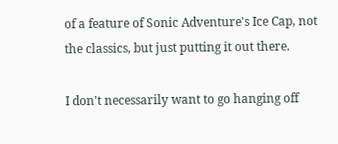of a feature of Sonic Adventure's Ice Cap, not the classics, but just putting it out there.

I don't necessarily want to go hanging off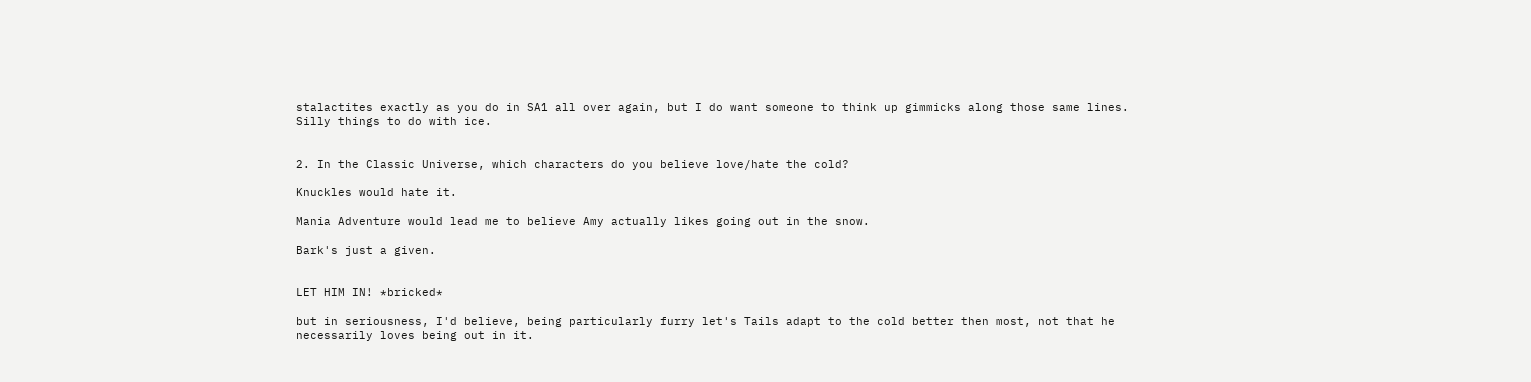stalactites exactly as you do in SA1 all over again, but I do want someone to think up gimmicks along those same lines. Silly things to do with ice.


2. In the Classic Universe, which characters do you believe love/hate the cold?

Knuckles would hate it.

Mania Adventure would lead me to believe Amy actually likes going out in the snow.

Bark's just a given.


LET HIM IN! *bricked*

but in seriousness, I'd believe, being particularly furry let's Tails adapt to the cold better then most, not that he necessarily loves being out in it.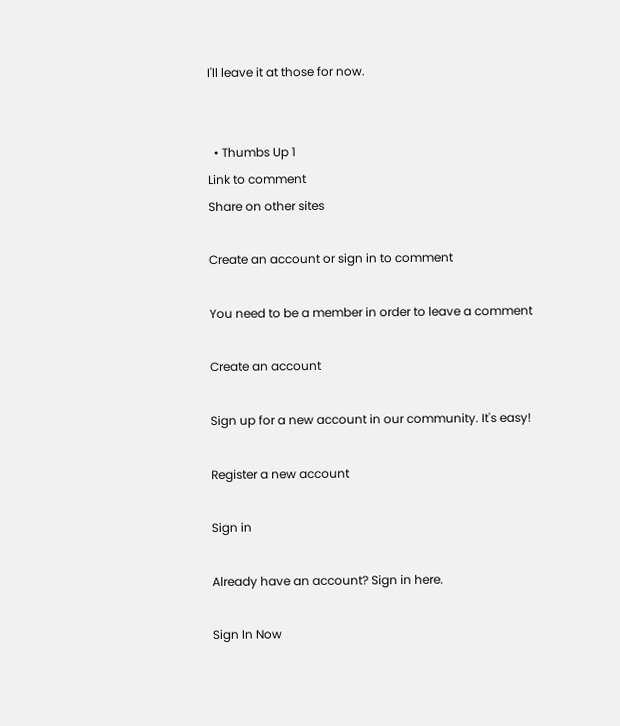I'll leave it at those for now.


  • Thumbs Up 1
Link to comment
Share on other sites

Create an account or sign in to comment

You need to be a member in order to leave a comment

Create an account

Sign up for a new account in our community. It's easy!

Register a new account

Sign in

Already have an account? Sign in here.

Sign In Now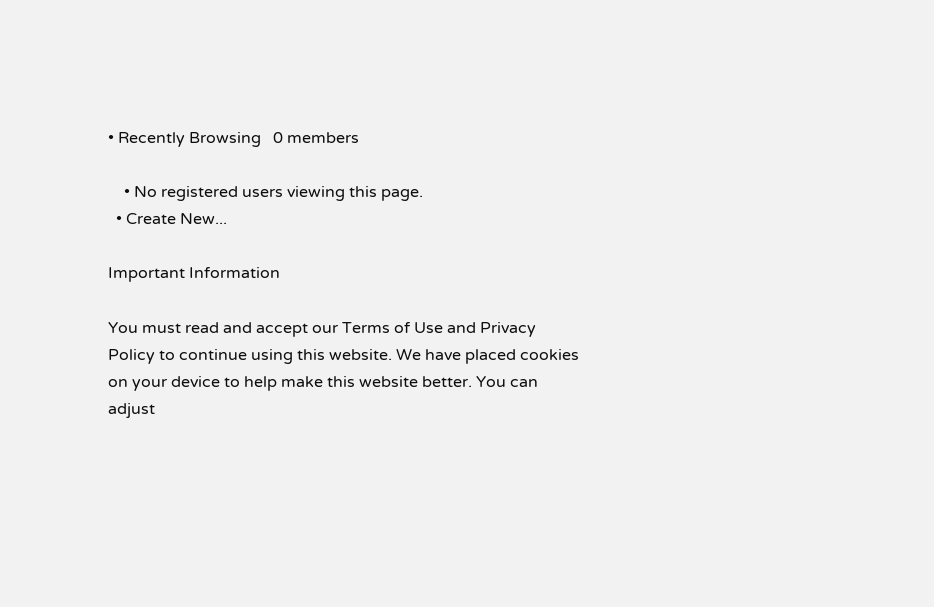• Recently Browsing   0 members

    • No registered users viewing this page.
  • Create New...

Important Information

You must read and accept our Terms of Use and Privacy Policy to continue using this website. We have placed cookies on your device to help make this website better. You can adjust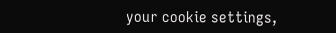your cookie settings,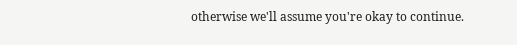otherwise we'll assume you're okay to continue.